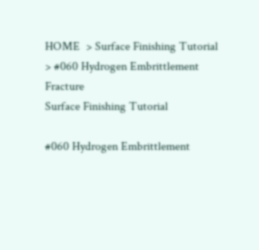HOME  > Surface Finishing Tutorial  > #060 Hydrogen Embrittlement Fracture
Surface Finishing Tutorial

#060 Hydrogen Embrittlement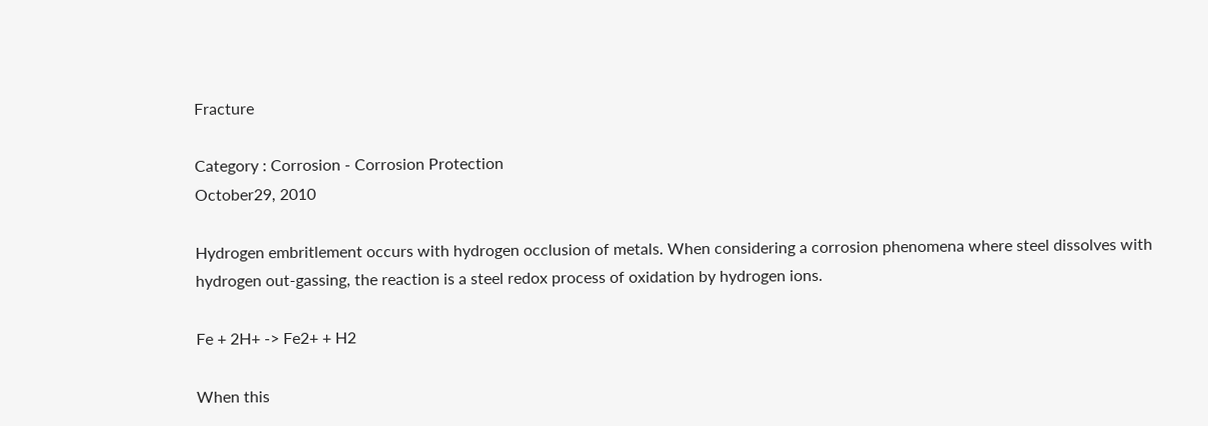Fracture

Category : Corrosion - Corrosion Protection
October29, 2010

Hydrogen embritlement occurs with hydrogen occlusion of metals. When considering a corrosion phenomena where steel dissolves with hydrogen out-gassing, the reaction is a steel redox process of oxidation by hydrogen ions.

Fe + 2H+ -> Fe2+ + H2

When this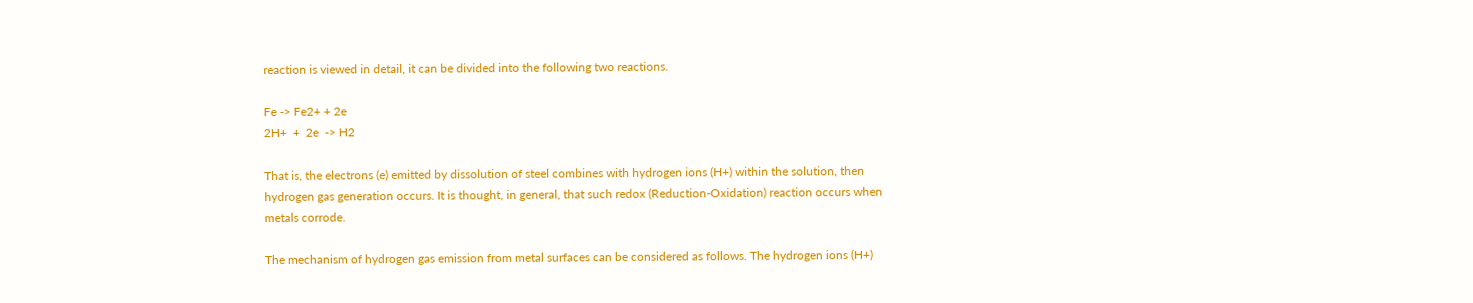reaction is viewed in detail, it can be divided into the following two reactions.

Fe -> Fe2+ + 2e
2H+  +  2e  -> H2

That is, the electrons (e) emitted by dissolution of steel combines with hydrogen ions (H+) within the solution, then hydrogen gas generation occurs. It is thought, in general, that such redox (Reduction-Oxidation) reaction occurs when metals corrode.

The mechanism of hydrogen gas emission from metal surfaces can be considered as follows. The hydrogen ions (H+)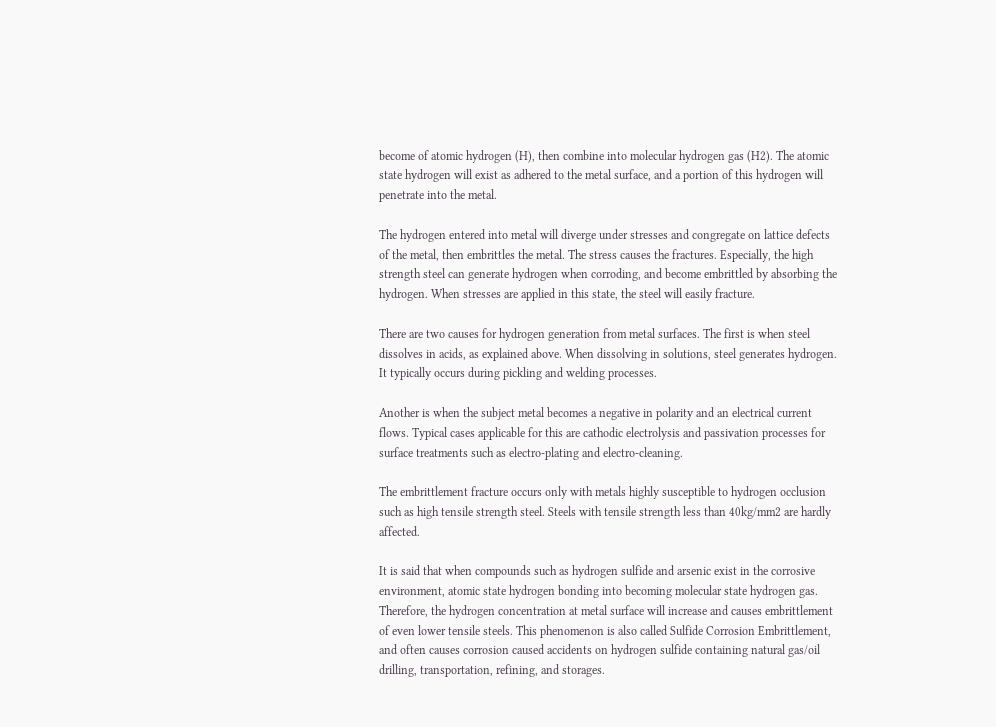become of atomic hydrogen (H), then combine into molecular hydrogen gas (H2). The atomic state hydrogen will exist as adhered to the metal surface, and a portion of this hydrogen will penetrate into the metal.

The hydrogen entered into metal will diverge under stresses and congregate on lattice defects of the metal, then embrittles the metal. The stress causes the fractures. Especially, the high strength steel can generate hydrogen when corroding, and become embrittled by absorbing the hydrogen. When stresses are applied in this state, the steel will easily fracture.

There are two causes for hydrogen generation from metal surfaces. The first is when steel dissolves in acids, as explained above. When dissolving in solutions, steel generates hydrogen. It typically occurs during pickling and welding processes.

Another is when the subject metal becomes a negative in polarity and an electrical current flows. Typical cases applicable for this are cathodic electrolysis and passivation processes for surface treatments such as electro-plating and electro-cleaning.

The embrittlement fracture occurs only with metals highly susceptible to hydrogen occlusion such as high tensile strength steel. Steels with tensile strength less than 40kg/mm2 are hardly affected.

It is said that when compounds such as hydrogen sulfide and arsenic exist in the corrosive environment, atomic state hydrogen bonding into becoming molecular state hydrogen gas. Therefore, the hydrogen concentration at metal surface will increase and causes embrittlement of even lower tensile steels. This phenomenon is also called Sulfide Corrosion Embrittlement, and often causes corrosion caused accidents on hydrogen sulfide containing natural gas/oil drilling, transportation, refining, and storages.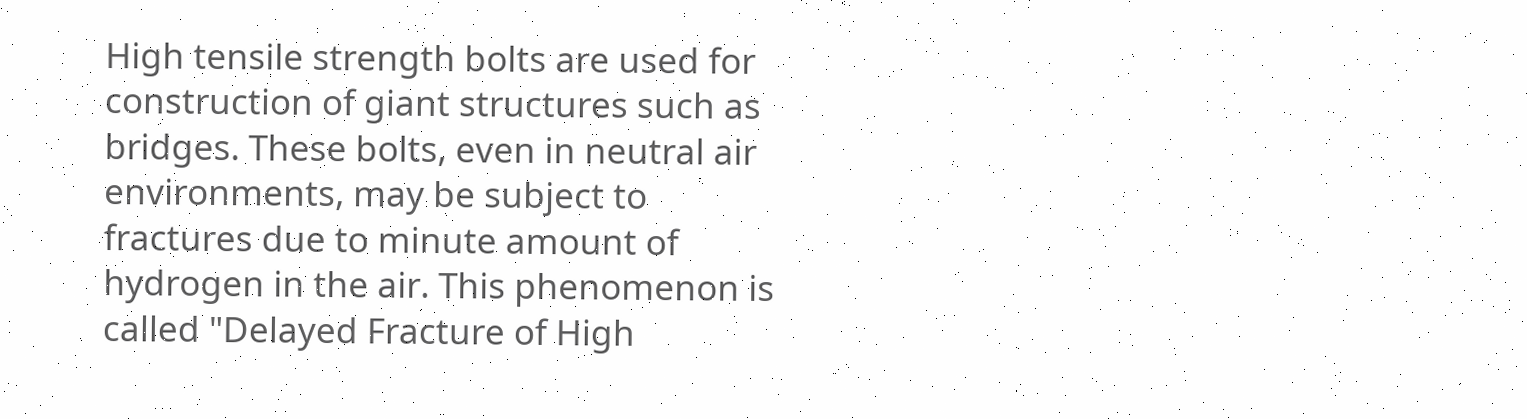High tensile strength bolts are used for construction of giant structures such as bridges. These bolts, even in neutral air environments, may be subject to fractures due to minute amount of hydrogen in the air. This phenomenon is called "Delayed Fracture of High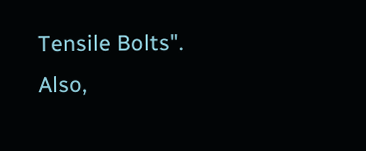Tensile Bolts". Also,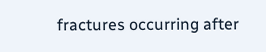fractures occurring after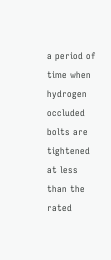a period of time when hydrogen occluded bolts are tightened at less than the rated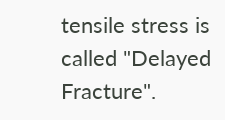tensile stress is called "Delayed Fracture".